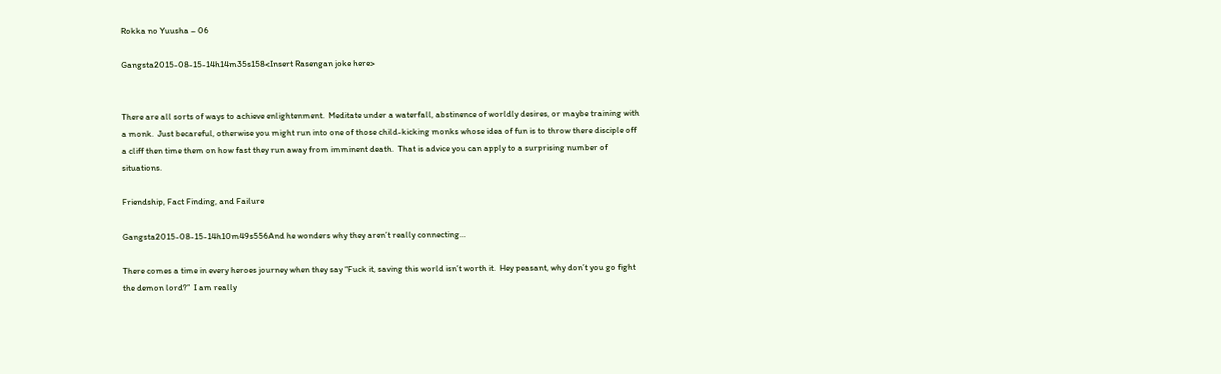Rokka no Yuusha – 06

Gangsta2015-08-15-14h14m35s158<Insert Rasengan joke here>


There are all sorts of ways to achieve enlightenment.  Meditate under a waterfall, abstinence of worldly desires, or maybe training with a monk.  Just becareful, otherwise you might run into one of those child-kicking monks whose idea of fun is to throw there disciple off a cliff then time them on how fast they run away from imminent death.  That is advice you can apply to a surprising number of situations.

Friendship, Fact Finding, and Failure

Gangsta2015-08-15-14h10m49s556And he wonders why they aren’t really connecting…

There comes a time in every heroes journey when they say “Fuck it, saving this world isn’t worth it.  Hey peasant, why don’t you go fight the demon lord?”  I am really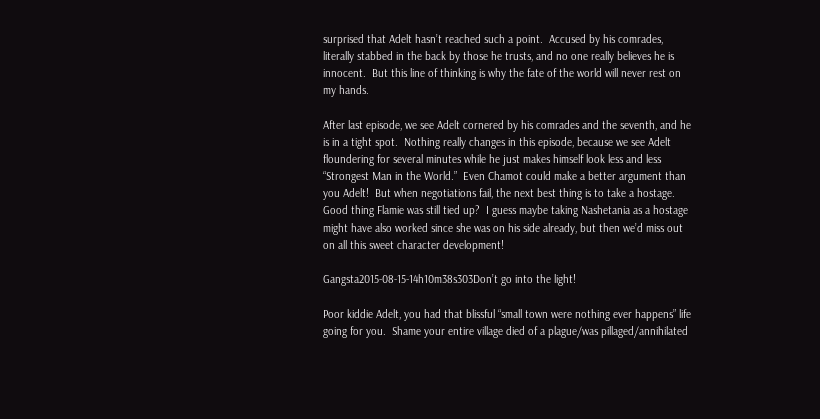surprised that Adelt hasn’t reached such a point.  Accused by his comrades, literally stabbed in the back by those he trusts, and no one really believes he is innocent.  But this line of thinking is why the fate of the world will never rest on my hands.

After last episode, we see Adelt cornered by his comrades and the seventh, and he is in a tight spot.  Nothing really changes in this episode, because we see Adelt floundering for several minutes while he just makes himself look less and less “Strongest Man in the World.”  Even Chamot could make a better argument than you Adelt!  But when negotiations fail, the next best thing is to take a hostage.  Good thing Flamie was still tied up?  I guess maybe taking Nashetania as a hostage might have also worked since she was on his side already, but then we’d miss out on all this sweet character development!

Gangsta2015-08-15-14h10m38s303Don’t go into the light!

Poor kiddie Adelt, you had that blissful “small town were nothing ever happens” life going for you.  Shame your entire village died of a plague/was pillaged/annihilated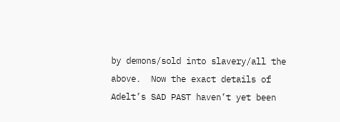by demons/sold into slavery/all the above.  Now the exact details of Adelt’s SAD PAST haven’t yet been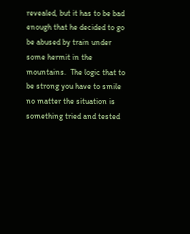revealed, but it has to be bad enough that he decided to go be abused by train under some hermit in the mountains.  The logic that to be strong you have to smile no matter the situation is something tried and tested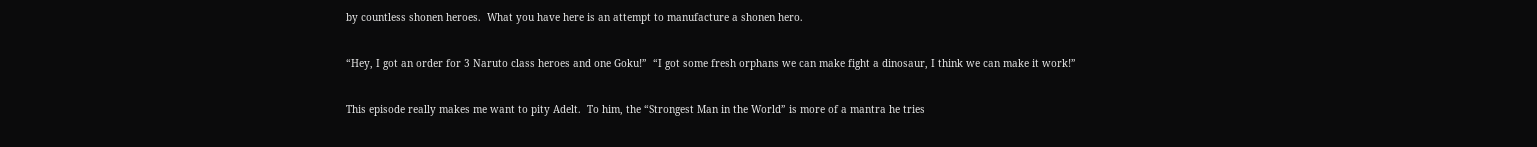by countless shonen heroes.  What you have here is an attempt to manufacture a shonen hero.

“Hey, I got an order for 3 Naruto class heroes and one Goku!”  “I got some fresh orphans we can make fight a dinosaur, I think we can make it work!”

This episode really makes me want to pity Adelt.  To him, the “Strongest Man in the World” is more of a mantra he tries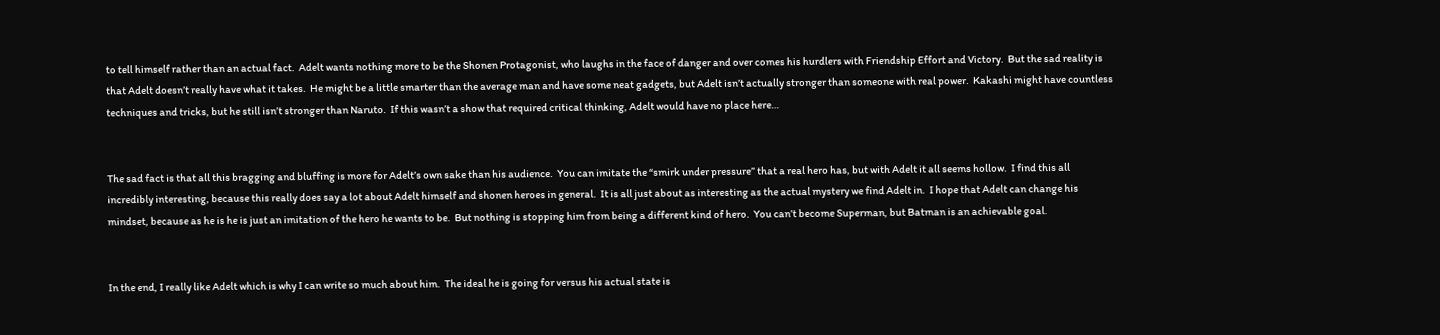to tell himself rather than an actual fact.  Adelt wants nothing more to be the Shonen Protagonist, who laughs in the face of danger and over comes his hurdlers with Friendship Effort and Victory.  But the sad reality is that Adelt doesn’t really have what it takes.  He might be a little smarter than the average man and have some neat gadgets, but Adelt isn’t actually stronger than someone with real power.  Kakashi might have countless techniques and tricks, but he still isn’t stronger than Naruto.  If this wasn’t a show that required critical thinking, Adelt would have no place here…


The sad fact is that all this bragging and bluffing is more for Adelt’s own sake than his audience.  You can imitate the “smirk under pressure” that a real hero has, but with Adelt it all seems hollow.  I find this all incredibly interesting, because this really does say a lot about Adelt himself and shonen heroes in general.  It is all just about as interesting as the actual mystery we find Adelt in.  I hope that Adelt can change his mindset, because as he is he is just an imitation of the hero he wants to be.  But nothing is stopping him from being a different kind of hero.  You can’t become Superman, but Batman is an achievable goal.


In the end, I really like Adelt which is why I can write so much about him.  The ideal he is going for versus his actual state is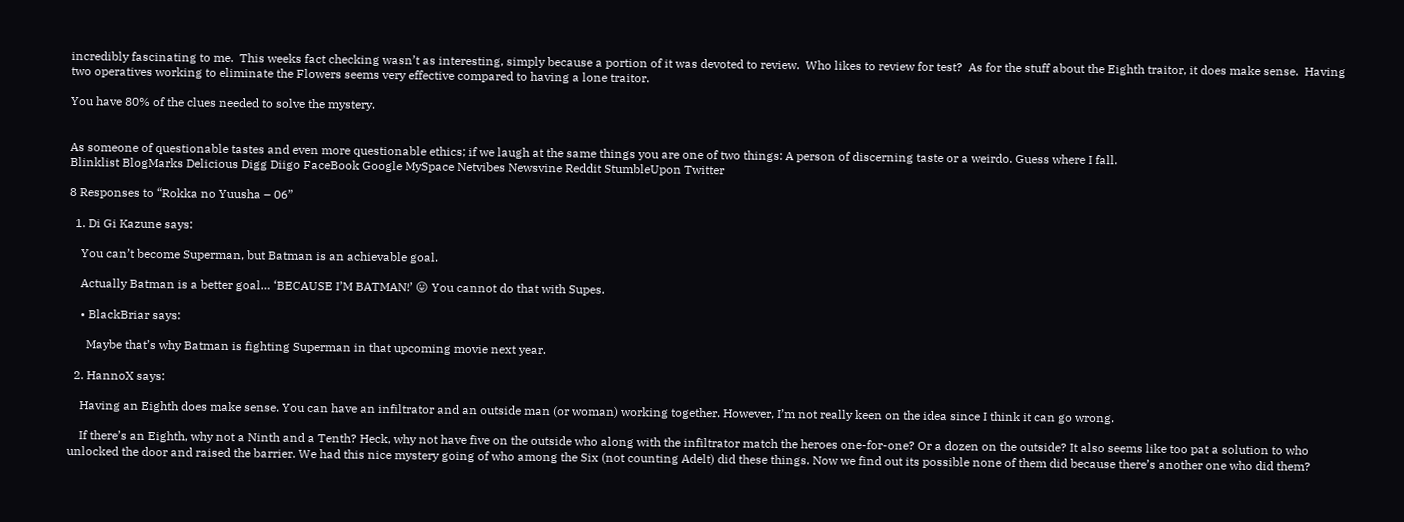incredibly fascinating to me.  This weeks fact checking wasn’t as interesting, simply because a portion of it was devoted to review.  Who likes to review for test?  As for the stuff about the Eighth traitor, it does make sense.  Having two operatives working to eliminate the Flowers seems very effective compared to having a lone traitor.

You have 80% of the clues needed to solve the mystery.


As someone of questionable tastes and even more questionable ethics; if we laugh at the same things you are one of two things: A person of discerning taste or a weirdo. Guess where I fall.
Blinklist BlogMarks Delicious Digg Diigo FaceBook Google MySpace Netvibes Newsvine Reddit StumbleUpon Twitter

8 Responses to “Rokka no Yuusha – 06”

  1. Di Gi Kazune says:

    You can’t become Superman, but Batman is an achievable goal.

    Actually Batman is a better goal… ‘BECAUSE I’M BATMAN!’ 😛 You cannot do that with Supes.

    • BlackBriar says:

      Maybe that’s why Batman is fighting Superman in that upcoming movie next year.

  2. HannoX says:

    Having an Eighth does make sense. You can have an infiltrator and an outside man (or woman) working together. However, I’m not really keen on the idea since I think it can go wrong.

    If there’s an Eighth, why not a Ninth and a Tenth? Heck, why not have five on the outside who along with the infiltrator match the heroes one-for-one? Or a dozen on the outside? It also seems like too pat a solution to who unlocked the door and raised the barrier. We had this nice mystery going of who among the Six (not counting Adelt) did these things. Now we find out its possible none of them did because there’s another one who did them?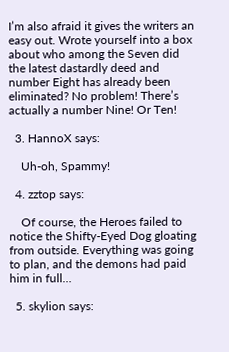I’m also afraid it gives the writers an easy out. Wrote yourself into a box about who among the Seven did the latest dastardly deed and number Eight has already been eliminated? No problem! There’s actually a number Nine! Or Ten!

  3. HannoX says:

    Uh-oh, Spammy!

  4. zztop says:

    Of course, the Heroes failed to notice the Shifty-Eyed Dog gloating from outside. Everything was going to plan, and the demons had paid him in full…

  5. skylion says: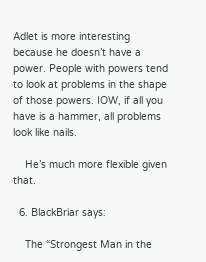Adlet is more interesting because he doesn’t have a power. People with powers tend to look at problems in the shape of those powers. IOW, if all you have is a hammer, all problems look like nails.

    He’s much more flexible given that.

  6. BlackBriar says:

    The “Strongest Man in the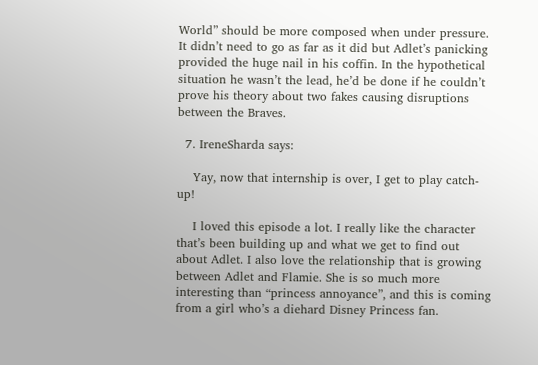World” should be more composed when under pressure. It didn’t need to go as far as it did but Adlet’s panicking provided the huge nail in his coffin. In the hypothetical situation he wasn’t the lead, he’d be done if he couldn’t prove his theory about two fakes causing disruptions between the Braves.

  7. IreneSharda says:

    Yay, now that internship is over, I get to play catch-up!

    I loved this episode a lot. I really like the character that’s been building up and what we get to find out about Adlet. I also love the relationship that is growing between Adlet and Flamie. She is so much more interesting than “princess annoyance”, and this is coming from a girl who’s a diehard Disney Princess fan.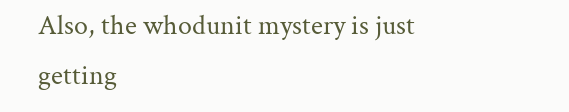Also, the whodunit mystery is just getting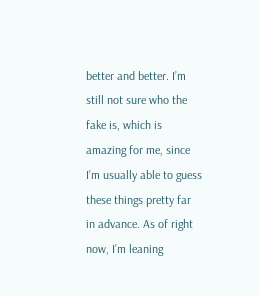better and better. I’m still not sure who the fake is, which is amazing for me, since I’m usually able to guess these things pretty far in advance. As of right now, I’m leaning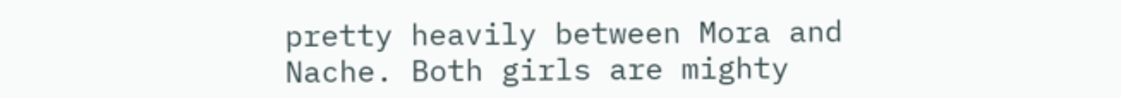pretty heavily between Mora and Nache. Both girls are mighty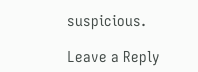suspicious.

Leave a Reply